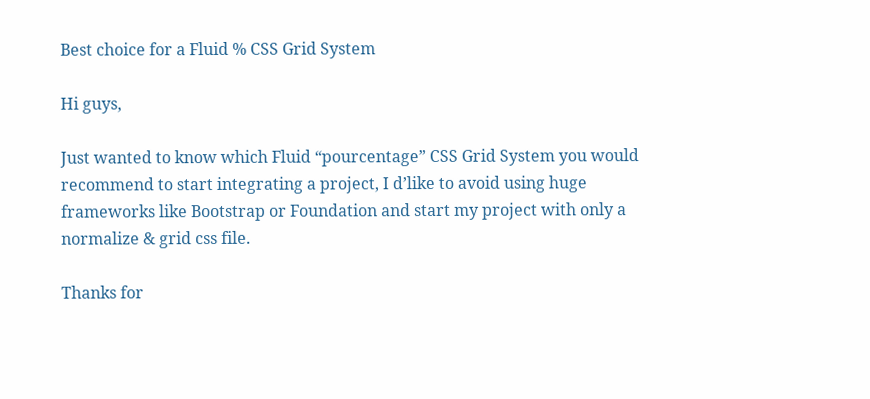Best choice for a Fluid % CSS Grid System

Hi guys,

Just wanted to know which Fluid “pourcentage” CSS Grid System you would recommend to start integrating a project, I d’like to avoid using huge frameworks like Bootstrap or Foundation and start my project with only a normalize & grid css file.

Thanks for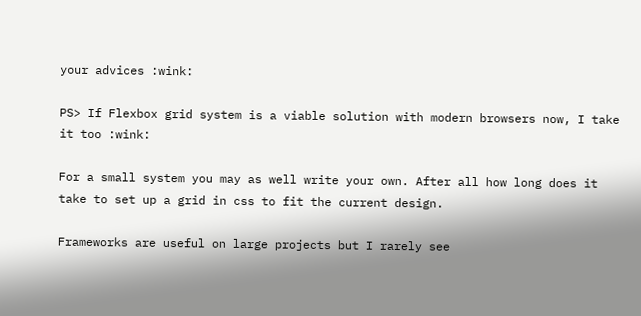your advices :wink:

PS> If Flexbox grid system is a viable solution with modern browsers now, I take it too :wink:

For a small system you may as well write your own. After all how long does it take to set up a grid in css to fit the current design.

Frameworks are useful on large projects but I rarely see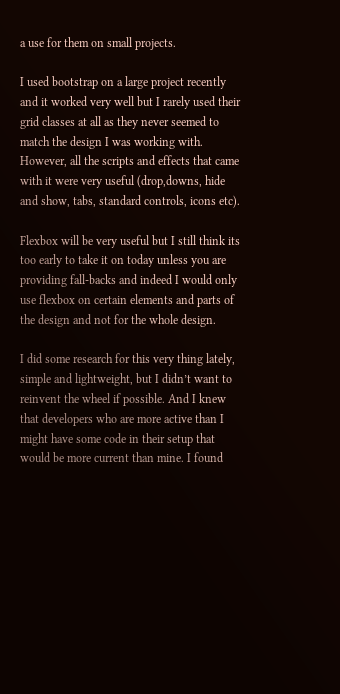a use for them on small projects.

I used bootstrap on a large project recently and it worked very well but I rarely used their grid classes at all as they never seemed to match the design I was working with. However, all the scripts and effects that came with it were very useful (drop,downs, hide and show, tabs, standard controls, icons etc).

Flexbox will be very useful but I still think its too early to take it on today unless you are providing fall-backs and indeed I would only use flexbox on certain elements and parts of the design and not for the whole design.

I did some research for this very thing lately, simple and lightweight, but I didn’t want to reinvent the wheel if possible. And I knew that developers who are more active than I might have some code in their setup that would be more current than mine. I found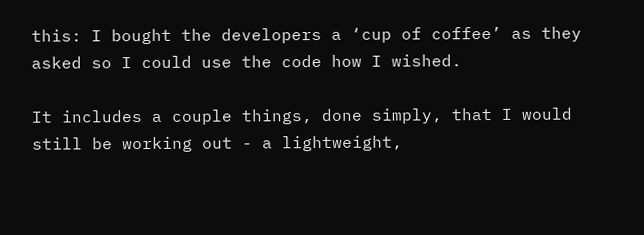this: I bought the developers a ‘cup of coffee’ as they asked so I could use the code how I wished.

It includes a couple things, done simply, that I would still be working out - a lightweight,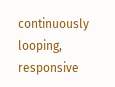continuously looping, responsive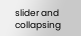slider and collapsing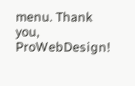menu. Thank you, ProWebDesign!